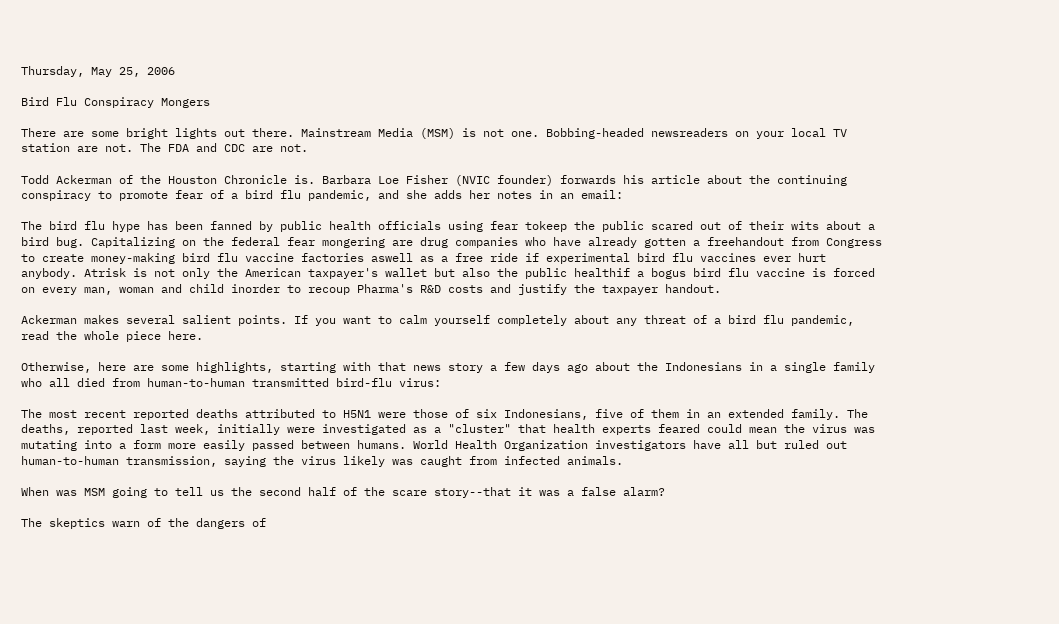Thursday, May 25, 2006

Bird Flu Conspiracy Mongers

There are some bright lights out there. Mainstream Media (MSM) is not one. Bobbing-headed newsreaders on your local TV station are not. The FDA and CDC are not.

Todd Ackerman of the Houston Chronicle is. Barbara Loe Fisher (NVIC founder) forwards his article about the continuing conspiracy to promote fear of a bird flu pandemic, and she adds her notes in an email:

The bird flu hype has been fanned by public health officials using fear tokeep the public scared out of their wits about a bird bug. Capitalizing on the federal fear mongering are drug companies who have already gotten a freehandout from Congress to create money-making bird flu vaccine factories aswell as a free ride if experimental bird flu vaccines ever hurt anybody. Atrisk is not only the American taxpayer's wallet but also the public healthif a bogus bird flu vaccine is forced on every man, woman and child inorder to recoup Pharma's R&D costs and justify the taxpayer handout.

Ackerman makes several salient points. If you want to calm yourself completely about any threat of a bird flu pandemic, read the whole piece here.

Otherwise, here are some highlights, starting with that news story a few days ago about the Indonesians in a single family who all died from human-to-human transmitted bird-flu virus:

The most recent reported deaths attributed to H5N1 were those of six Indonesians, five of them in an extended family. The deaths, reported last week, initially were investigated as a "cluster" that health experts feared could mean the virus was mutating into a form more easily passed between humans. World Health Organization investigators have all but ruled out human-to-human transmission, saying the virus likely was caught from infected animals.

When was MSM going to tell us the second half of the scare story--that it was a false alarm?

The skeptics warn of the dangers of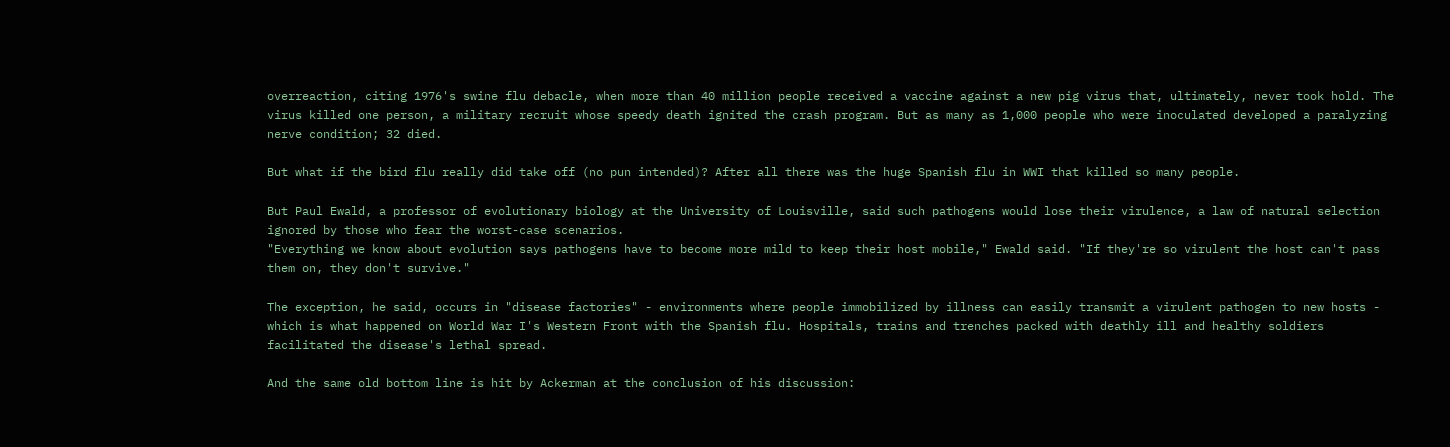overreaction, citing 1976's swine flu debacle, when more than 40 million people received a vaccine against a new pig virus that, ultimately, never took hold. The virus killed one person, a military recruit whose speedy death ignited the crash program. But as many as 1,000 people who were inoculated developed a paralyzing nerve condition; 32 died.

But what if the bird flu really did take off (no pun intended)? After all there was the huge Spanish flu in WWI that killed so many people.

But Paul Ewald, a professor of evolutionary biology at the University of Louisville, said such pathogens would lose their virulence, a law of natural selection ignored by those who fear the worst-case scenarios.
"Everything we know about evolution says pathogens have to become more mild to keep their host mobile," Ewald said. "If they're so virulent the host can't pass them on, they don't survive."

The exception, he said, occurs in "disease factories" - environments where people immobilized by illness can easily transmit a virulent pathogen to new hosts - which is what happened on World War I's Western Front with the Spanish flu. Hospitals, trains and trenches packed with deathly ill and healthy soldiers facilitated the disease's lethal spread.

And the same old bottom line is hit by Ackerman at the conclusion of his discussion: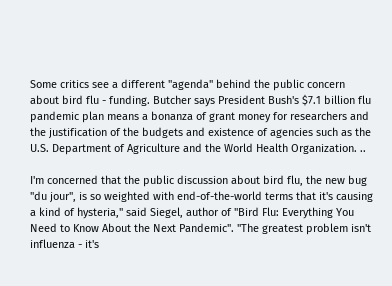Some critics see a different "agenda" behind the public concern about bird flu - funding. Butcher says President Bush's $7.1 billion flu pandemic plan means a bonanza of grant money for researchers and the justification of the budgets and existence of agencies such as the U.S. Department of Agriculture and the World Health Organization. ..

I'm concerned that the public discussion about bird flu, the new bug "du jour", is so weighted with end-of-the-world terms that it's causing a kind of hysteria," said Siegel, author of "Bird Flu: Everything You Need to Know About the Next Pandemic". "The greatest problem isn't influenza - it's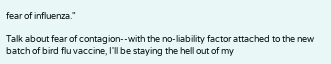fear of influenza."

Talk about fear of contagion--with the no-liability factor attached to the new batch of bird flu vaccine, I'll be staying the hell out of my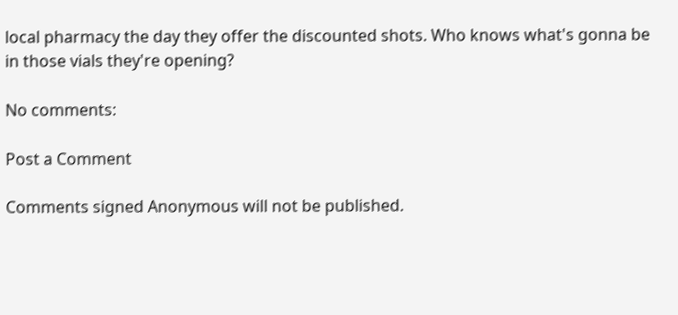local pharmacy the day they offer the discounted shots. Who knows what's gonna be in those vials they're opening?

No comments:

Post a Comment

Comments signed Anonymous will not be published.